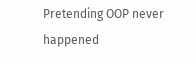Pretending OOP never happened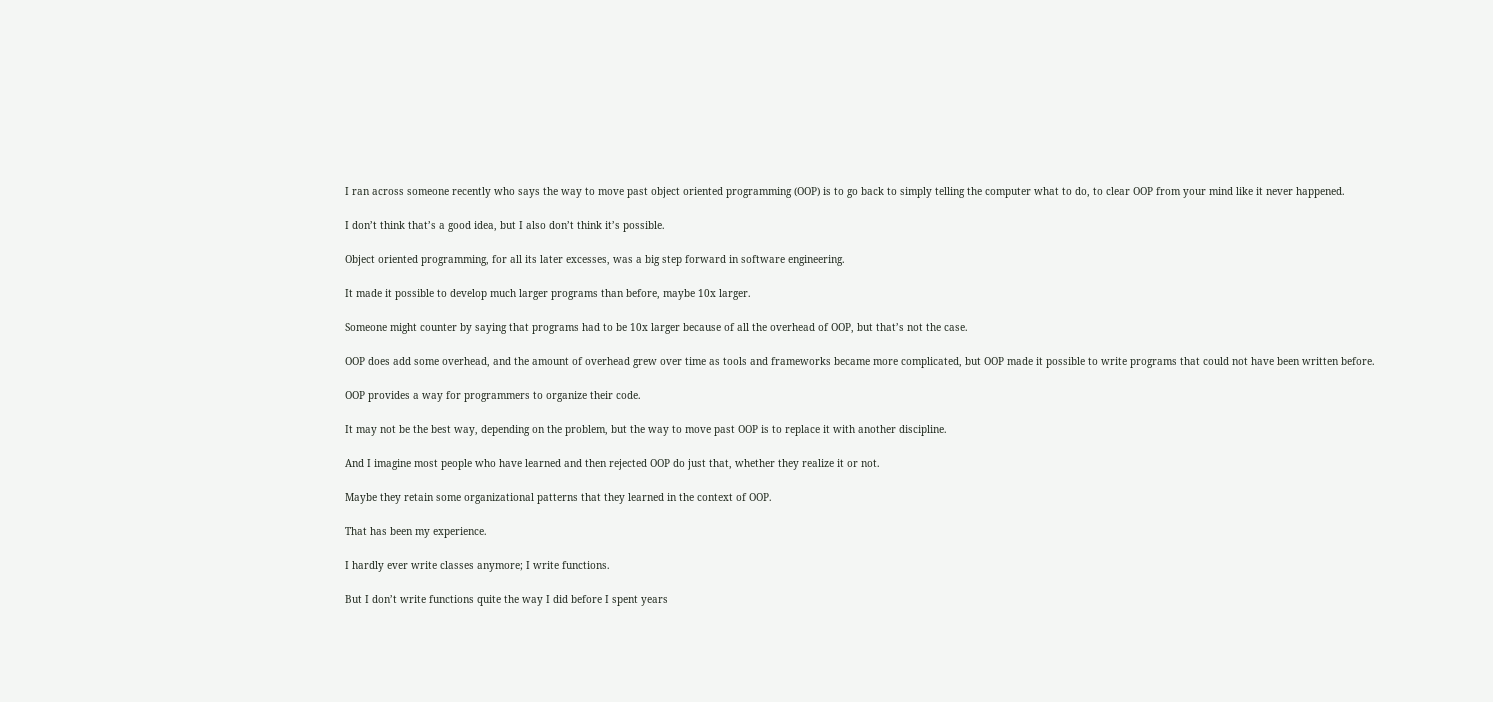I ran across someone recently who says the way to move past object oriented programming (OOP) is to go back to simply telling the computer what to do, to clear OOP from your mind like it never happened.

I don’t think that’s a good idea, but I also don’t think it’s possible.

Object oriented programming, for all its later excesses, was a big step forward in software engineering.

It made it possible to develop much larger programs than before, maybe 10x larger.

Someone might counter by saying that programs had to be 10x larger because of all the overhead of OOP, but that’s not the case.

OOP does add some overhead, and the amount of overhead grew over time as tools and frameworks became more complicated, but OOP made it possible to write programs that could not have been written before.

OOP provides a way for programmers to organize their code.

It may not be the best way, depending on the problem, but the way to move past OOP is to replace it with another discipline.

And I imagine most people who have learned and then rejected OOP do just that, whether they realize it or not.

Maybe they retain some organizational patterns that they learned in the context of OOP.

That has been my experience.

I hardly ever write classes anymore; I write functions.

But I don’t write functions quite the way I did before I spent years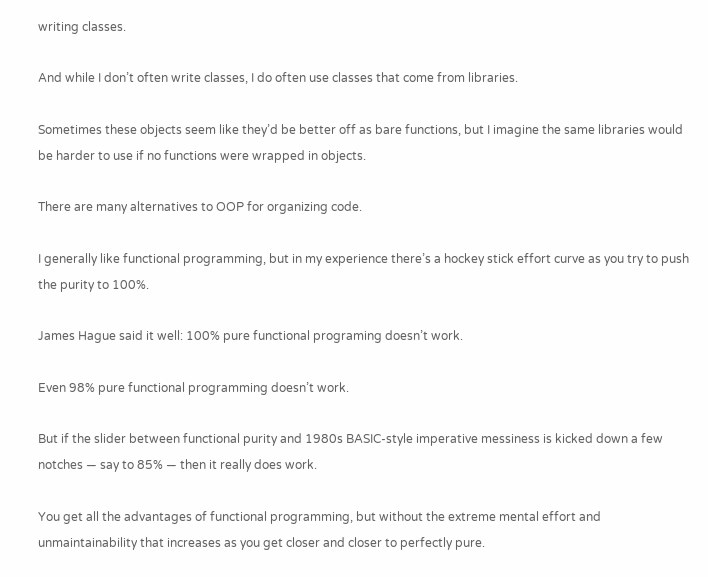writing classes.

And while I don’t often write classes, I do often use classes that come from libraries.

Sometimes these objects seem like they’d be better off as bare functions, but I imagine the same libraries would be harder to use if no functions were wrapped in objects.

There are many alternatives to OOP for organizing code.

I generally like functional programming, but in my experience there’s a hockey stick effort curve as you try to push the purity to 100%.

James Hague said it well: 100% pure functional programing doesn’t work.

Even 98% pure functional programming doesn’t work.

But if the slider between functional purity and 1980s BASIC-style imperative messiness is kicked down a few notches — say to 85% — then it really does work.

You get all the advantages of functional programming, but without the extreme mental effort and unmaintainability that increases as you get closer and closer to perfectly pure.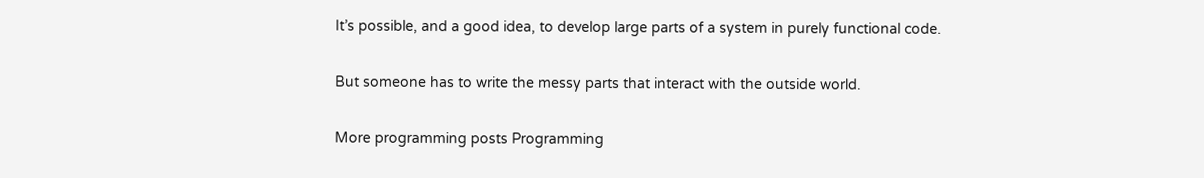It’s possible, and a good idea, to develop large parts of a system in purely functional code.

But someone has to write the messy parts that interact with the outside world.

More programming posts Programming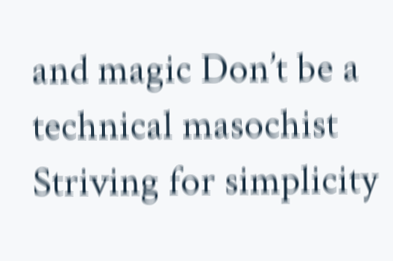and magic Don’t be a technical masochist Striving for simplicity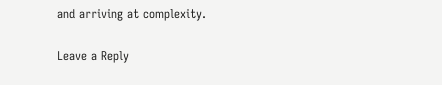and arriving at complexity.

Leave a Reply